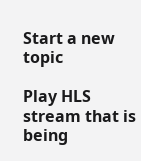Start a new topic

Play HLS stream that is being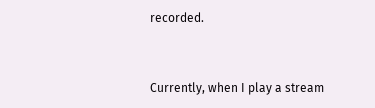recorded.


Currently, when I play a stream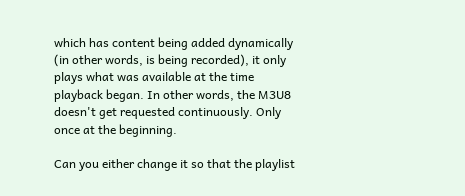which has content being added dynamically (in other words, is being recorded), it only plays what was available at the time playback began. In other words, the M3U8 doesn't get requested continuously. Only once at the beginning.

Can you either change it so that the playlist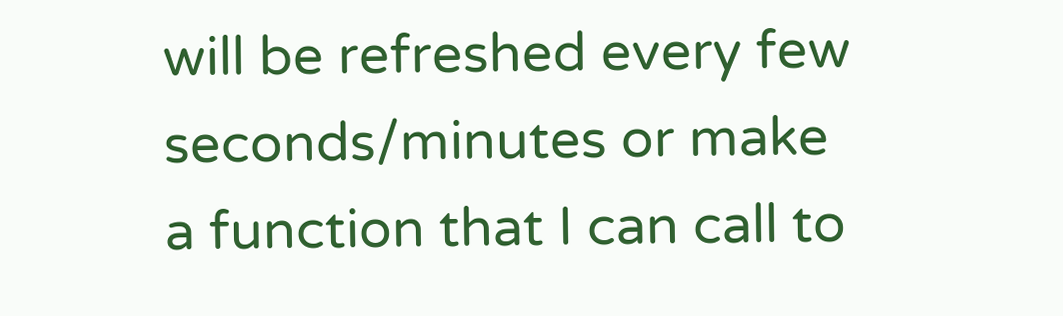will be refreshed every few seconds/minutes or make a function that I can call to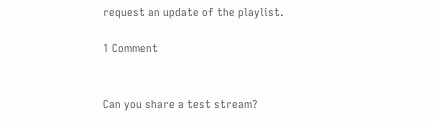request an update of the playlist.

1 Comment


Can you share a test stream?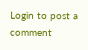Login to post a comment